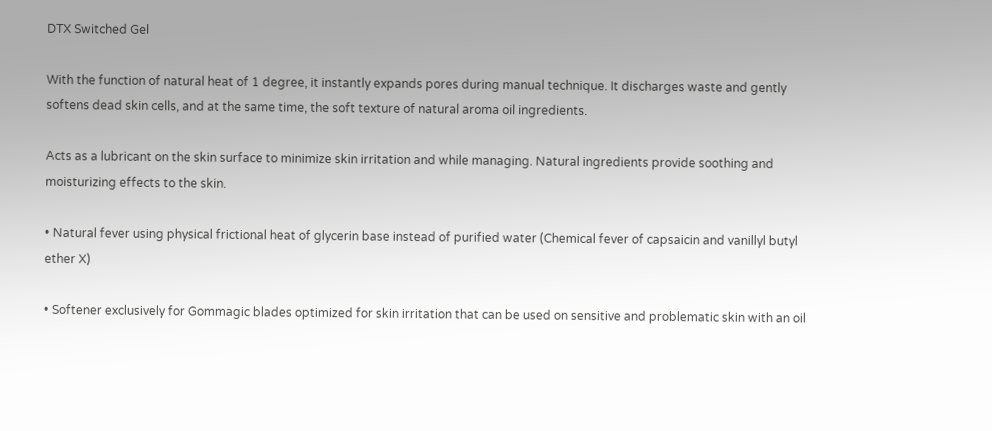DTX Switched Gel

With the function of natural heat of 1 degree, it instantly expands pores during manual technique. It discharges waste and gently softens dead skin cells, and at the same time, the soft texture of natural aroma oil ingredients.

Acts as a lubricant on the skin surface to minimize skin irritation and while managing. Natural ingredients provide soothing and moisturizing effects to the skin.

• Natural fever using physical frictional heat of glycerin base instead of purified water (Chemical fever of capsaicin and vanillyl butyl ether X)

• Softener exclusively for Gommagic blades optimized for skin irritation that can be used on sensitive and problematic skin with an oil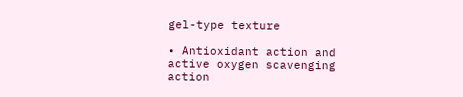gel-type texture

• Antioxidant action and active oxygen scavenging action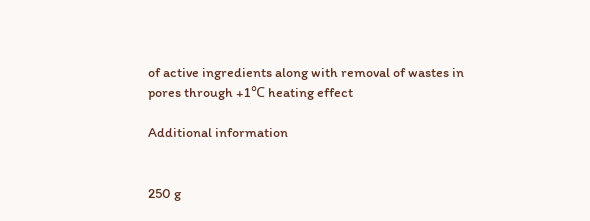of active ingredients along with removal of wastes in pores through +1℃ heating effect

Additional information


250 g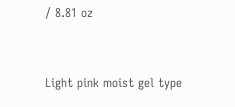/ 8.81 oz


Light pink moist gel type